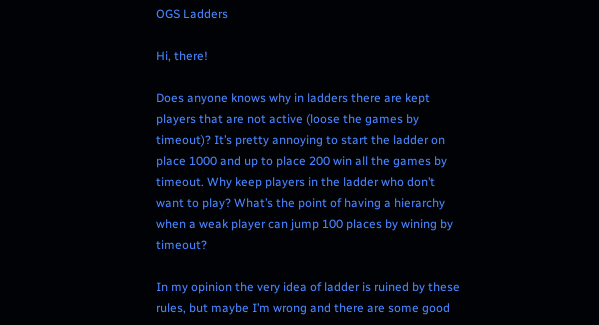OGS Ladders

Hi, there!

Does anyone knows why in ladders there are kept players that are not active (loose the games by timeout)? It’s pretty annoying to start the ladder on place 1000 and up to place 200 win all the games by timeout. Why keep players in the ladder who don’t want to play? What’s the point of having a hierarchy when a weak player can jump 100 places by wining by timeout?

In my opinion the very idea of ladder is ruined by these rules, but maybe I’m wrong and there are some good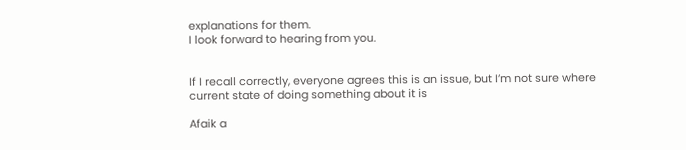explanations for them.
I look forward to hearing from you.


If I recall correctly, everyone agrees this is an issue, but I’m not sure where current state of doing something about it is

Afaik a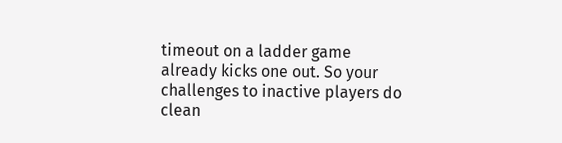timeout on a ladder game already kicks one out. So your challenges to inactive players do clean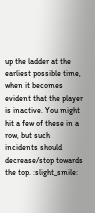up the ladder at the earliest possible time, when it becomes evident that the player is inactive. You might hit a few of these in a row, but such incidents should decrease/stop towards the top. :slight_smile: